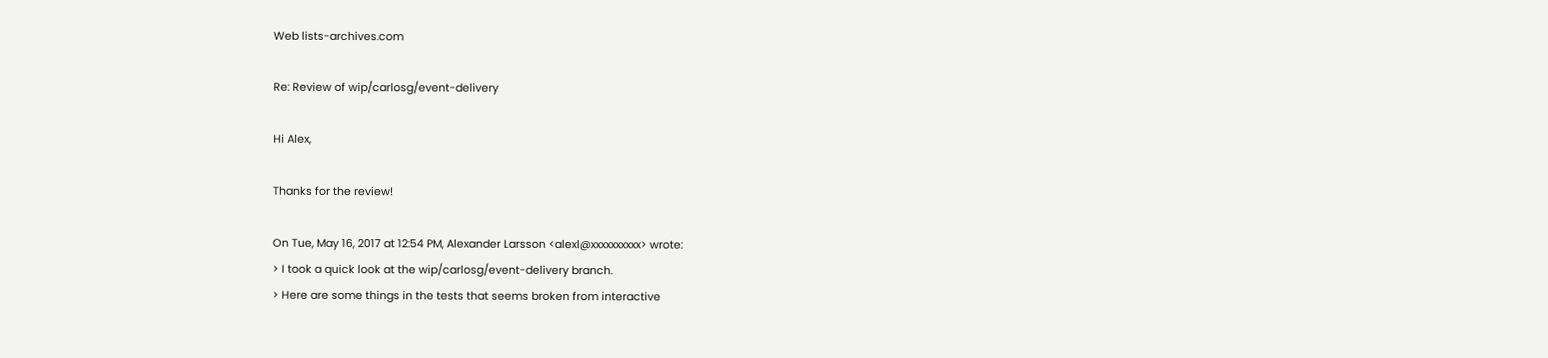Web lists-archives.com

Re: Review of wip/carlosg/event-delivery

Hi Alex,

Thanks for the review!

On Tue, May 16, 2017 at 12:54 PM, Alexander Larsson <alexl@xxxxxxxxxx> wrote:
> I took a quick look at the wip/carlosg/event-delivery branch.
> Here are some things in the tests that seems broken from interactive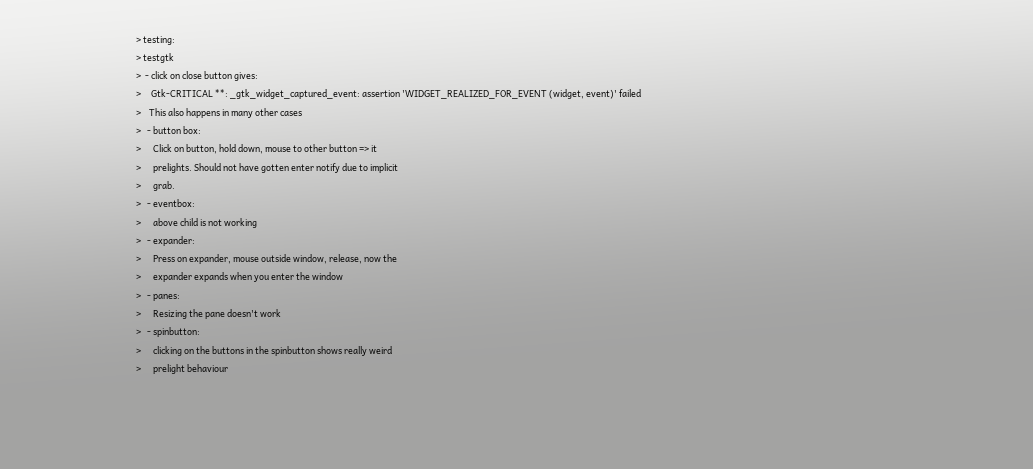> testing:
> testgtk
>  - click on close button gives:
>     Gtk-CRITICAL **: _gtk_widget_captured_event: assertion 'WIDGET_REALIZED_FOR_EVENT (widget, event)' failed
>    This also happens in many other cases
>   - button box:
>      Click on button, hold down, mouse to other button => it
>      prelights. Should not have gotten enter notify due to implicit
>      grab.
>   - eventbox:
>      above child is not working
>   - expander:
>      Press on expander, mouse outside window, release, now the
>      expander expands when you enter the window
>   - panes:
>      Resizing the pane doesn't work
>   - spinbutton:
>      clicking on the buttons in the spinbutton shows really weird
>      prelight behaviour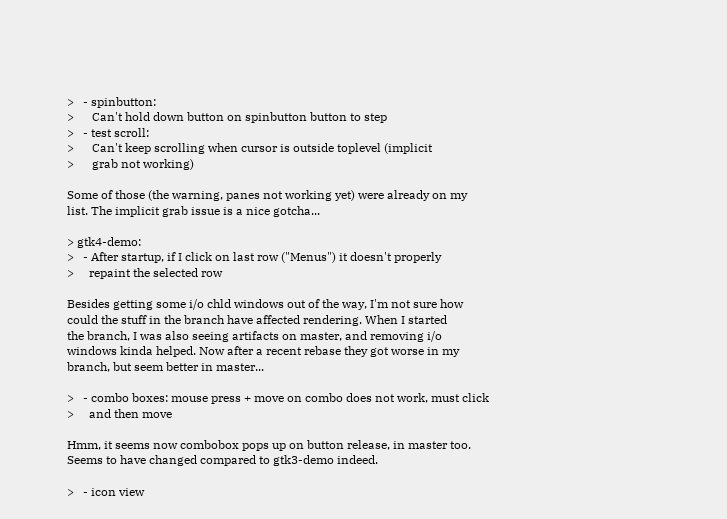>   - spinbutton:
>      Can't hold down button on spinbutton button to step
>   - test scroll:
>      Can't keep scrolling when cursor is outside toplevel (implicit
>      grab not working)

Some of those (the warning, panes not working yet) were already on my
list. The implicit grab issue is a nice gotcha...

> gtk4-demo:
>   - After startup, if I click on last row ("Menus") it doesn't properly
>     repaint the selected row

Besides getting some i/o chld windows out of the way, I'm not sure how
could the stuff in the branch have affected rendering. When I started
the branch, I was also seeing artifacts on master, and removing i/o
windows kinda helped. Now after a recent rebase they got worse in my
branch, but seem better in master...

>   - combo boxes: mouse press + move on combo does not work, must click
>     and then move

Hmm, it seems now combobox pops up on button release, in master too.
Seems to have changed compared to gtk3-demo indeed.

>   - icon view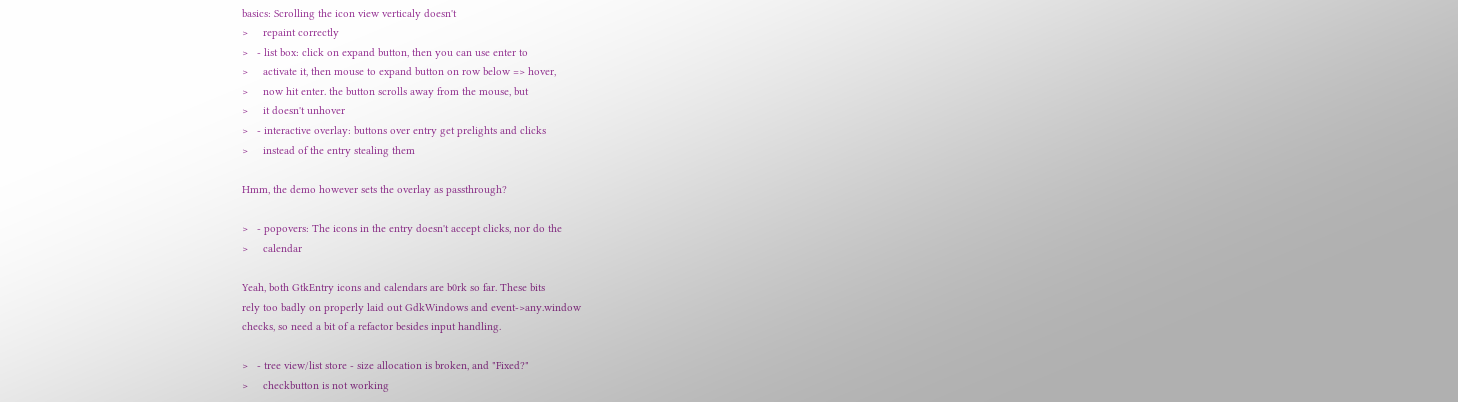basics: Scrolling the icon view verticaly doesn't
>     repaint correctly
>   - list box: click on expand button, then you can use enter to
>     activate it, then mouse to expand button on row below => hover,
>     now hit enter. the button scrolls away from the mouse, but
>     it doesn't unhover
>   - interactive overlay: buttons over entry get prelights and clicks
>     instead of the entry stealing them

Hmm, the demo however sets the overlay as passthrough?

>   - popovers: The icons in the entry doesn't accept clicks, nor do the
>     calendar

Yeah, both GtkEntry icons and calendars are b0rk so far. These bits
rely too badly on properly laid out GdkWindows and event->any.window
checks, so need a bit of a refactor besides input handling.

>   - tree view/list store - size allocation is broken, and "Fixed?"
>     checkbutton is not working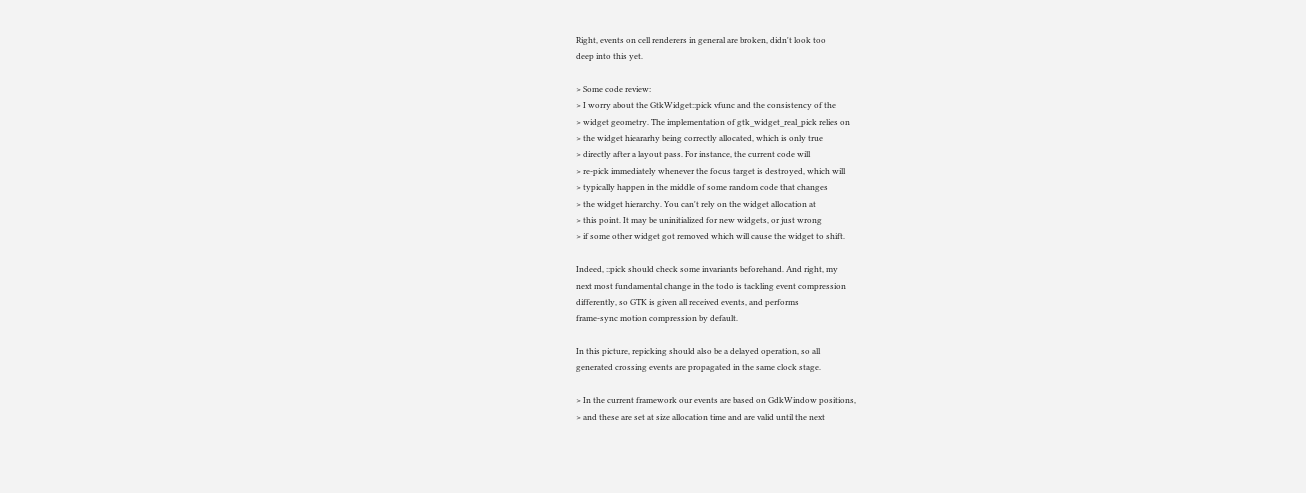Right, events on cell renderers in general are broken, didn't look too
deep into this yet.

> Some code review:
> I worry about the GtkWidget::pick vfunc and the consistency of the
> widget geometry. The implementation of gtk_widget_real_pick relies on
> the widget hieararhy being correctly allocated, which is only true
> directly after a layout pass. For instance, the current code will
> re-pick immediately whenever the focus target is destroyed, which will
> typically happen in the middle of some random code that changes
> the widget hierarchy. You can't rely on the widget allocation at
> this point. It may be uninitialized for new widgets, or just wrong
> if some other widget got removed which will cause the widget to shift.

Indeed, ::pick should check some invariants beforehand. And right, my
next most fundamental change in the todo is tackling event compression
differently, so GTK is given all received events, and performs
frame-sync motion compression by default.

In this picture, repicking should also be a delayed operation, so all
generated crossing events are propagated in the same clock stage.

> In the current framework our events are based on GdkWindow positions,
> and these are set at size allocation time and are valid until the next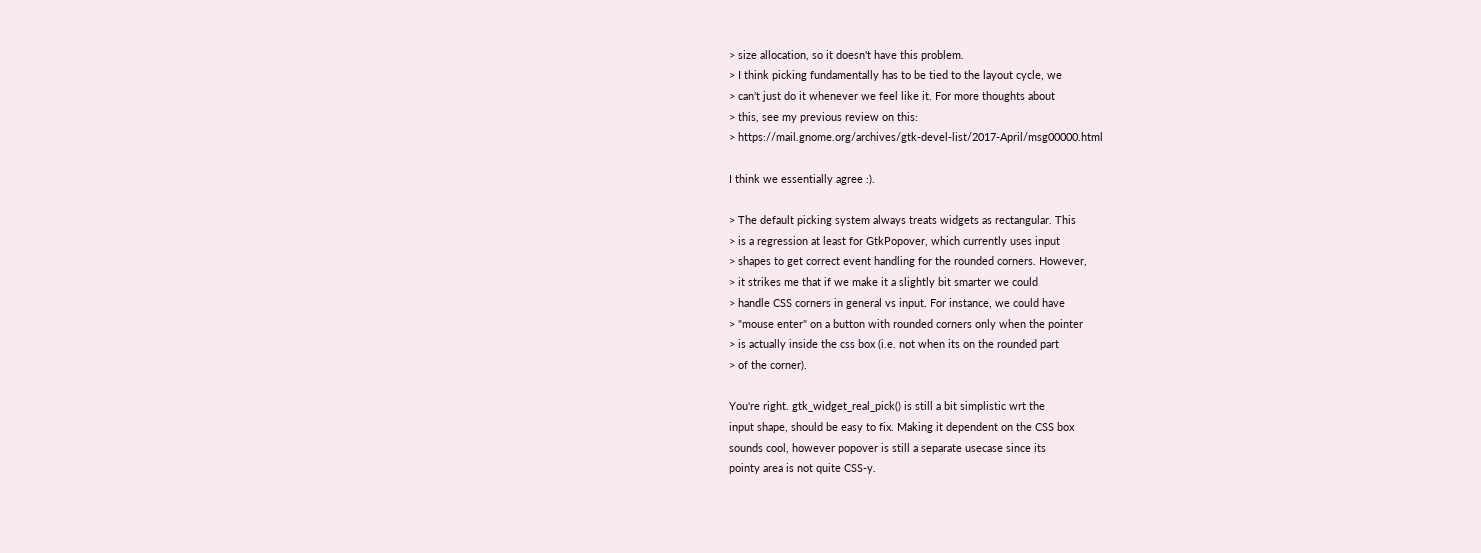> size allocation, so it doesn't have this problem.
> I think picking fundamentally has to be tied to the layout cycle, we
> can't just do it whenever we feel like it. For more thoughts about
> this, see my previous review on this:
> https://mail.gnome.org/archives/gtk-devel-list/2017-April/msg00000.html

I think we essentially agree :).

> The default picking system always treats widgets as rectangular. This
> is a regression at least for GtkPopover, which currently uses input
> shapes to get correct event handling for the rounded corners. However,
> it strikes me that if we make it a slightly bit smarter we could
> handle CSS corners in general vs input. For instance, we could have
> "mouse enter" on a button with rounded corners only when the pointer
> is actually inside the css box (i.e. not when its on the rounded part
> of the corner).

You're right. gtk_widget_real_pick() is still a bit simplistic wrt the
input shape, should be easy to fix. Making it dependent on the CSS box
sounds cool, however popover is still a separate usecase since its
pointy area is not quite CSS-y.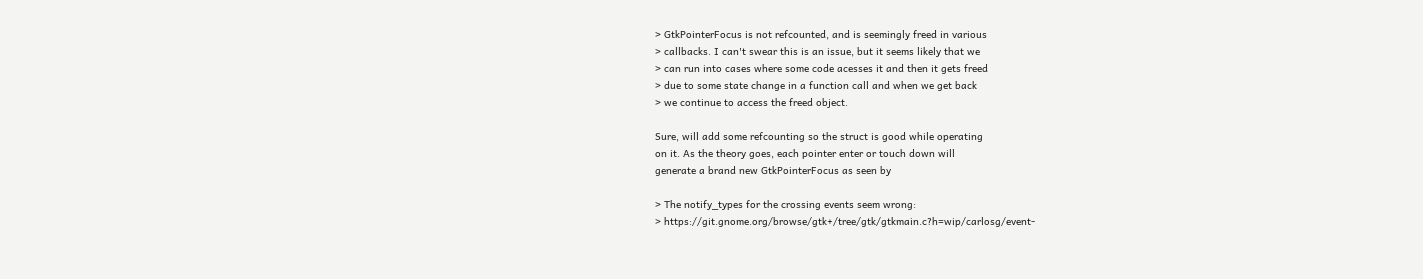> GtkPointerFocus is not refcounted, and is seemingly freed in various
> callbacks. I can't swear this is an issue, but it seems likely that we
> can run into cases where some code acesses it and then it gets freed
> due to some state change in a function call and when we get back
> we continue to access the freed object.

Sure, will add some refcounting so the struct is good while operating
on it. As the theory goes, each pointer enter or touch down will
generate a brand new GtkPointerFocus as seen by

> The notify_types for the crossing events seem wrong:
> https://git.gnome.org/browse/gtk+/tree/gtk/gtkmain.c?h=wip/carlosg/event-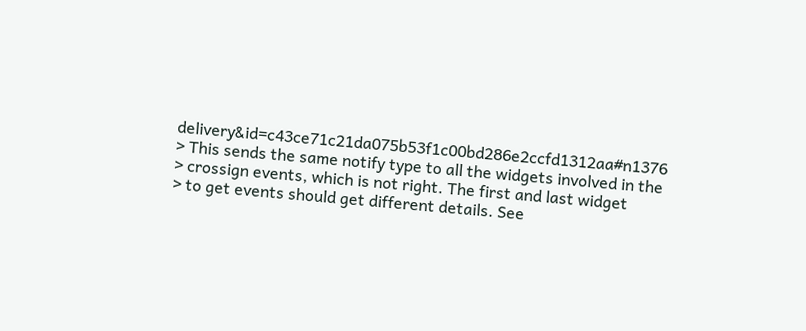delivery&id=c43ce71c21da075b53f1c00bd286e2ccfd1312aa#n1376
> This sends the same notify type to all the widgets involved in the
> crossign events, which is not right. The first and last widget
> to get events should get different details. See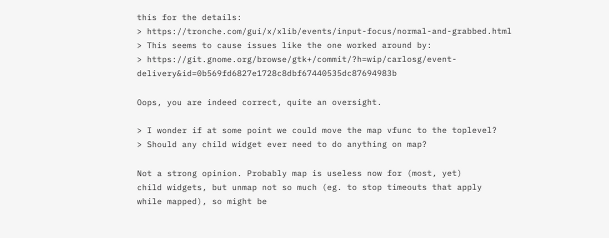this for the details:
> https://tronche.com/gui/x/xlib/events/input-focus/normal-and-grabbed.html
> This seems to cause issues like the one worked around by:
> https://git.gnome.org/browse/gtk+/commit/?h=wip/carlosg/event-delivery&id=0b569fd6827e1728c8dbf67440535dc87694983b

Oops, you are indeed correct, quite an oversight.

> I wonder if at some point we could move the map vfunc to the toplevel?
> Should any child widget ever need to do anything on map?

Not a strong opinion. Probably map is useless now for (most, yet)
child widgets, but unmap not so much (eg. to stop timeouts that apply
while mapped), so might be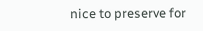nice to preserve for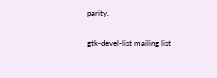parity.

gtk-devel-list mailing list